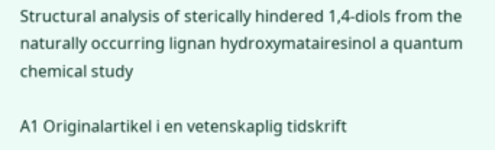Structural analysis of sterically hindered 1,4-diols from the naturally occurring lignan hydroxymatairesinol a quantum chemical study

A1 Originalartikel i en vetenskaplig tidskrift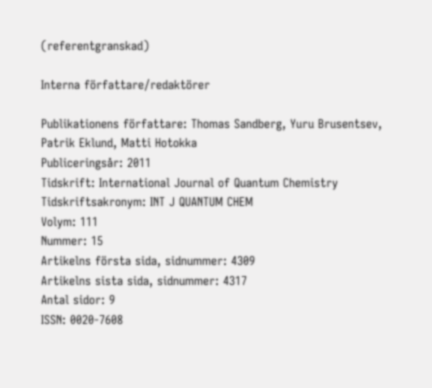(referentgranskad)

Interna författare/redaktörer

Publikationens författare: Thomas Sandberg, Yuru Brusentsev, Patrik Eklund, Matti Hotokka
Publiceringsår: 2011
Tidskrift: International Journal of Quantum Chemistry
Tidskriftsakronym: INT J QUANTUM CHEM
Volym: 111
Nummer: 15
Artikelns första sida, sidnummer: 4309
Artikelns sista sida, sidnummer: 4317
Antal sidor: 9
ISSN: 0020-7608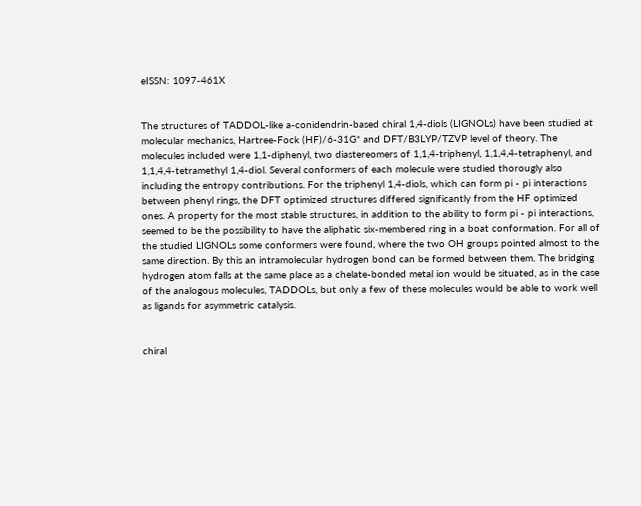eISSN: 1097-461X


The structures of TADDOL-like a-conidendrin-based chiral 1,4-diols (LIGNOLs) have been studied at molecular mechanics, Hartree-Fock (HF)/6-31G* and DFT/B3LYP/TZVP level of theory. The molecules included were 1,1-diphenyl, two diastereomers of 1,1,4-triphenyl, 1,1,4,4-tetraphenyl, and 1,1,4,4-tetramethyl 1,4-diol. Several conformers of each molecule were studied thorougly also including the entropy contributions. For the triphenyl 1,4-diols, which can form pi - pi interactions between phenyl rings, the DFT optimized structures differed significantly from the HF optimized ones. A property for the most stable structures, in addition to the ability to form pi - pi interactions, seemed to be the possibility to have the aliphatic six-membered ring in a boat conformation. For all of the studied LIGNOLs some conformers were found, where the two OH groups pointed almost to the same direction. By this an intramolecular hydrogen bond can be formed between them. The bridging hydrogen atom falls at the same place as a chelate-bonded metal ion would be situated, as in the case of the analogous molecules, TADDOLs, but only a few of these molecules would be able to work well as ligands for asymmetric catalysis.


chiral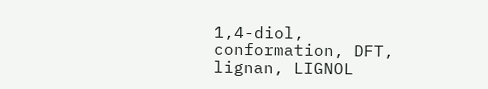1,4-diol, conformation, DFT, lignan, LIGNOL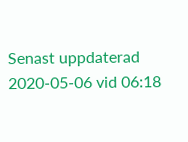Senast uppdaterad 2020-05-06 vid 06:18